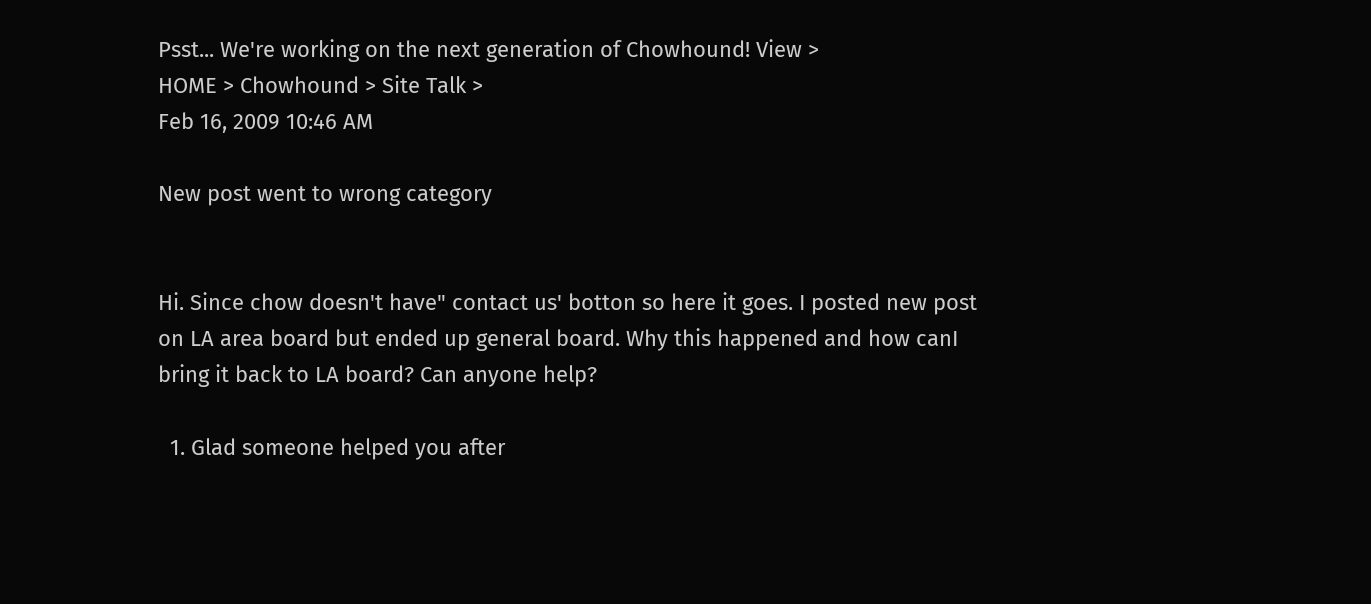Psst... We're working on the next generation of Chowhound! View >
HOME > Chowhound > Site Talk >
Feb 16, 2009 10:46 AM

New post went to wrong category


Hi. Since chow doesn't have" contact us' botton so here it goes. I posted new post on LA area board but ended up general board. Why this happened and how canI bring it back to LA board? Can anyone help?

  1. Glad someone helped you after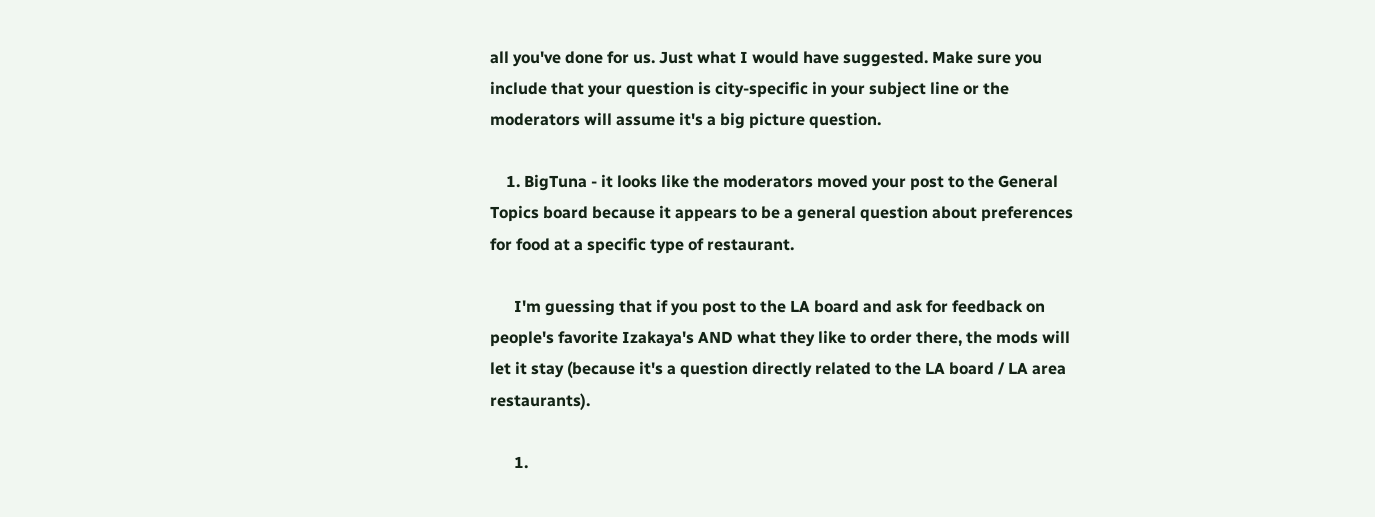all you've done for us. Just what I would have suggested. Make sure you include that your question is city-specific in your subject line or the moderators will assume it's a big picture question.

    1. BigTuna - it looks like the moderators moved your post to the General Topics board because it appears to be a general question about preferences for food at a specific type of restaurant.

      I'm guessing that if you post to the LA board and ask for feedback on people's favorite Izakaya's AND what they like to order there, the mods will let it stay (because it's a question directly related to the LA board / LA area restaurants).

      1.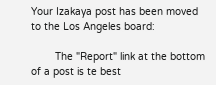Your Izakaya post has been moved to the Los Angeles board:

        The "Report" link at the bottom of a post is te best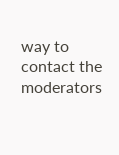way to contact the moderators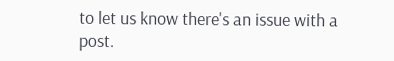to let us know there's an issue with a post.